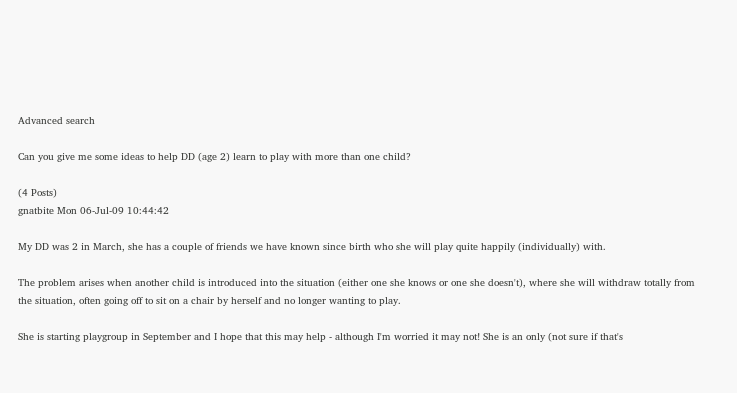Advanced search

Can you give me some ideas to help DD (age 2) learn to play with more than one child?

(4 Posts)
gnatbite Mon 06-Jul-09 10:44:42

My DD was 2 in March, she has a couple of friends we have known since birth who she will play quite happily (individually) with.

The problem arises when another child is introduced into the situation (either one she knows or one she doesn't), where she will withdraw totally from the situation, often going off to sit on a chair by herself and no longer wanting to play.

She is starting playgroup in September and I hope that this may help - although I'm worried it may not! She is an only (not sure if that's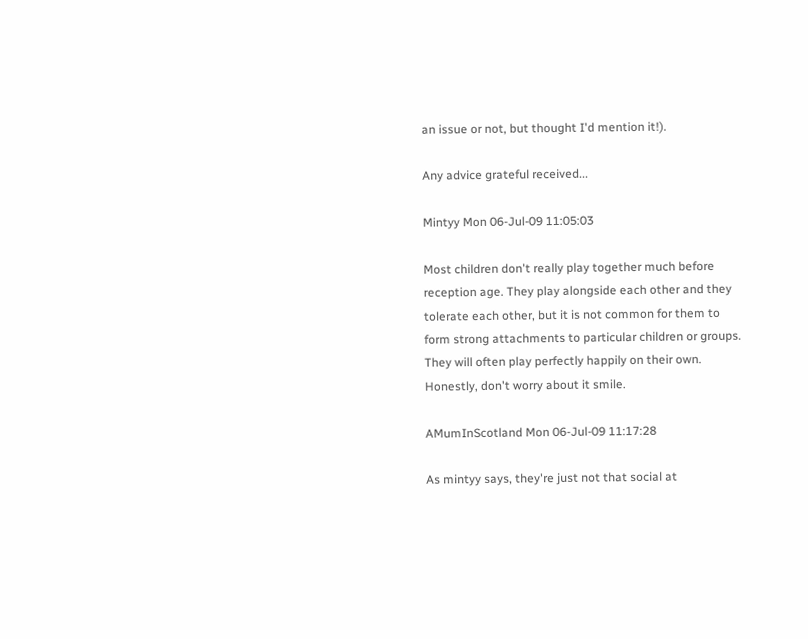an issue or not, but thought I'd mention it!).

Any advice grateful received...

Mintyy Mon 06-Jul-09 11:05:03

Most children don't really play together much before reception age. They play alongside each other and they tolerate each other, but it is not common for them to form strong attachments to particular children or groups. They will often play perfectly happily on their own. Honestly, don't worry about it smile.

AMumInScotland Mon 06-Jul-09 11:17:28

As mintyy says, they're just not that social at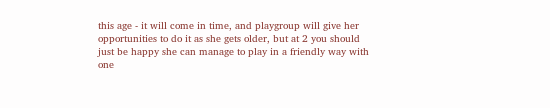this age - it will come in time, and playgroup will give her opportunities to do it as she gets older, but at 2 you should just be happy she can manage to play in a friendly way with one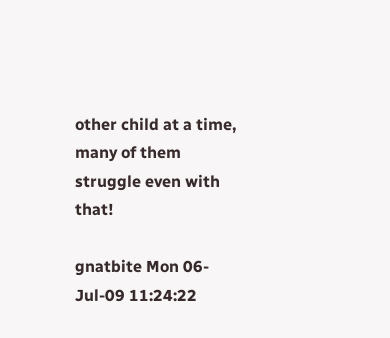other child at a time, many of them struggle even with that!

gnatbite Mon 06-Jul-09 11:24:22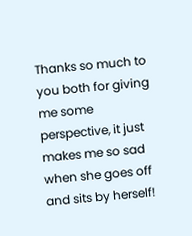Thanks so much to you both for giving me some perspective, it just makes me so sad when she goes off and sits by herself!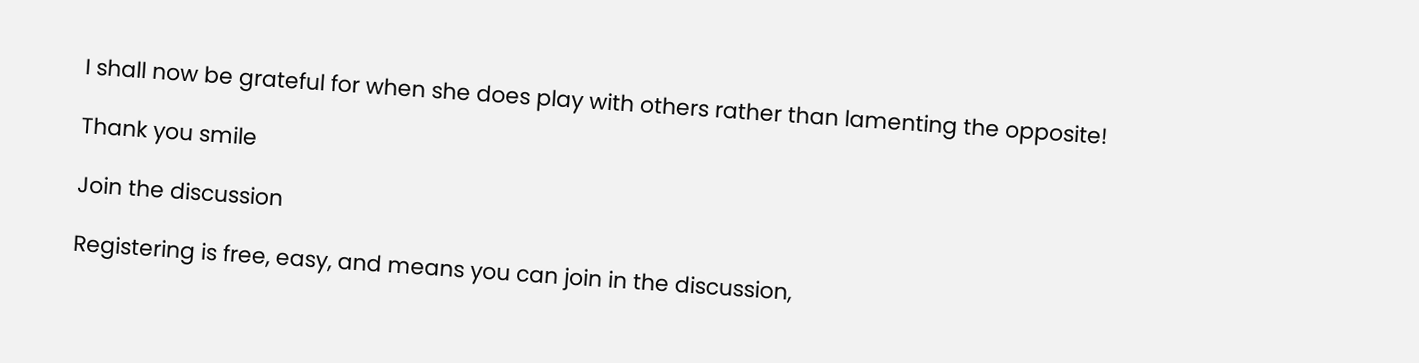I shall now be grateful for when she does play with others rather than lamenting the opposite!

Thank you smile

Join the discussion

Registering is free, easy, and means you can join in the discussion,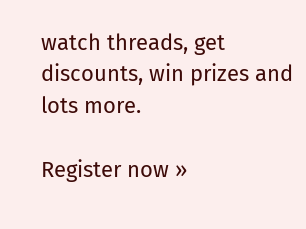watch threads, get discounts, win prizes and lots more.

Register now »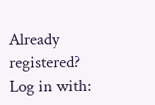Already registered? Log in with: